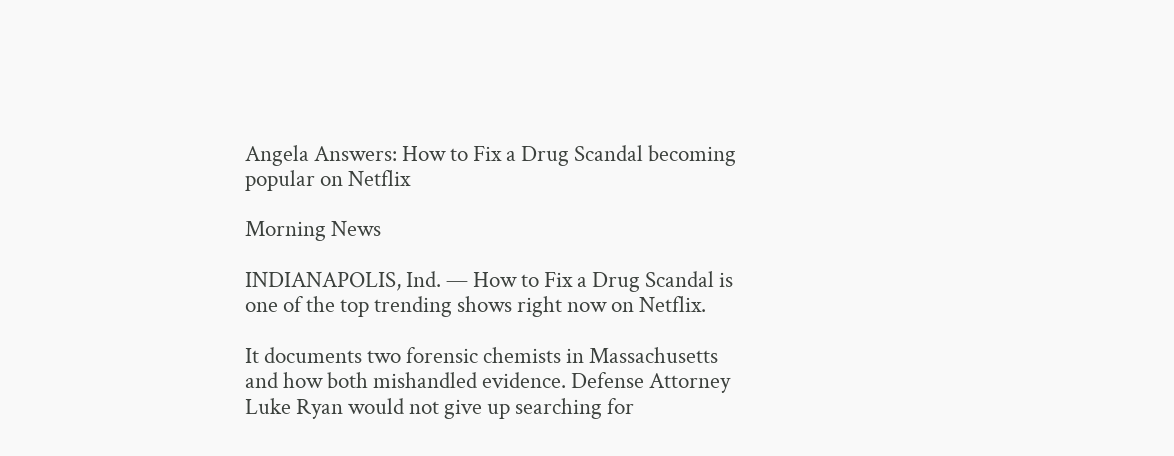Angela Answers: How to Fix a Drug Scandal becoming popular on Netflix

Morning News

INDIANAPOLIS, Ind. — How to Fix a Drug Scandal is one of the top trending shows right now on Netflix.

It documents two forensic chemists in Massachusetts and how both mishandled evidence. Defense Attorney Luke Ryan would not give up searching for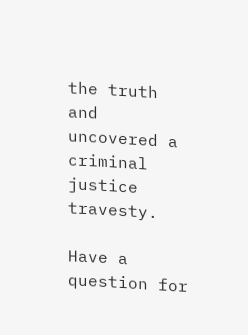the truth and uncovered a criminal justice travesty.

Have a question for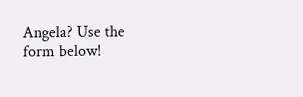Angela? Use the form below!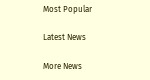Most Popular

Latest News

More News